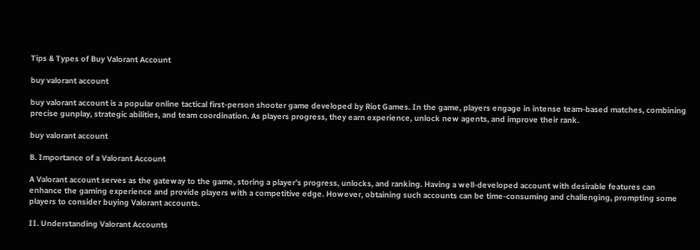Tips & Types of Buy Valorant Account

buy valorant account

buy valorant account is a popular online tactical first-person shooter game developed by Riot Games. In the game, players engage in intense team-based matches, combining precise gunplay, strategic abilities, and team coordination. As players progress, they earn experience, unlock new agents, and improve their rank.

buy valorant account

B. Importance of a Valorant Account

A Valorant account serves as the gateway to the game, storing a player’s progress, unlocks, and ranking. Having a well-developed account with desirable features can enhance the gaming experience and provide players with a competitive edge. However, obtaining such accounts can be time-consuming and challenging, prompting some players to consider buying Valorant accounts.

II. Understanding Valorant Accounts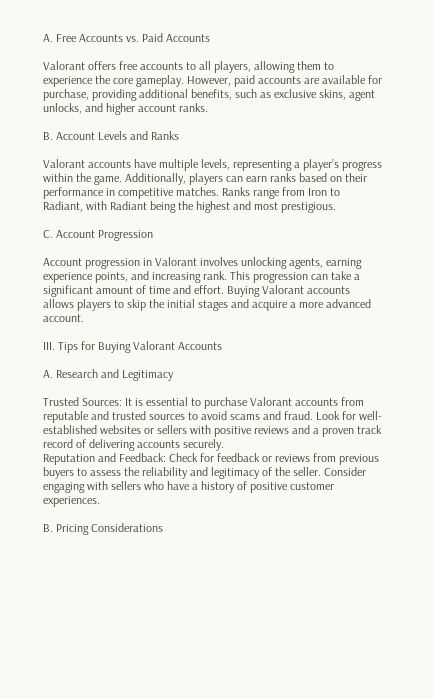A. Free Accounts vs. Paid Accounts

Valorant offers free accounts to all players, allowing them to experience the core gameplay. However, paid accounts are available for purchase, providing additional benefits, such as exclusive skins, agent unlocks, and higher account ranks.

B. Account Levels and Ranks

Valorant accounts have multiple levels, representing a player’s progress within the game. Additionally, players can earn ranks based on their performance in competitive matches. Ranks range from Iron to Radiant, with Radiant being the highest and most prestigious.

C. Account Progression

Account progression in Valorant involves unlocking agents, earning experience points, and increasing rank. This progression can take a significant amount of time and effort. Buying Valorant accounts allows players to skip the initial stages and acquire a more advanced account.

III. Tips for Buying Valorant Accounts

A. Research and Legitimacy

Trusted Sources: It is essential to purchase Valorant accounts from reputable and trusted sources to avoid scams and fraud. Look for well-established websites or sellers with positive reviews and a proven track record of delivering accounts securely.
Reputation and Feedback: Check for feedback or reviews from previous buyers to assess the reliability and legitimacy of the seller. Consider engaging with sellers who have a history of positive customer experiences.

B. Pricing Considerations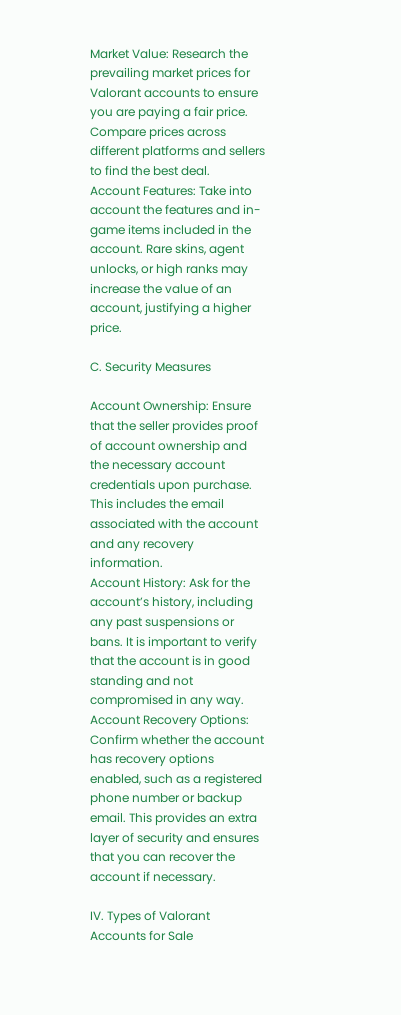Market Value: Research the prevailing market prices for Valorant accounts to ensure you are paying a fair price. Compare prices across different platforms and sellers to find the best deal.
Account Features: Take into account the features and in-game items included in the account. Rare skins, agent unlocks, or high ranks may increase the value of an account, justifying a higher price.

C. Security Measures

Account Ownership: Ensure that the seller provides proof of account ownership and the necessary account credentials upon purchase. This includes the email associated with the account and any recovery information.
Account History: Ask for the account’s history, including any past suspensions or bans. It is important to verify that the account is in good standing and not compromised in any way.
Account Recovery Options: Confirm whether the account has recovery options enabled, such as a registered phone number or backup email. This provides an extra layer of security and ensures that you can recover the account if necessary.

IV. Types of Valorant Accounts for Sale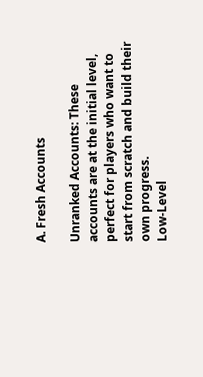A. Fresh Accounts

Unranked Accounts: These accounts are at the initial level, perfect for players who want to start from scratch and build their own progress.
Low-Level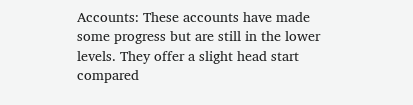Accounts: These accounts have made some progress but are still in the lower levels. They offer a slight head start compared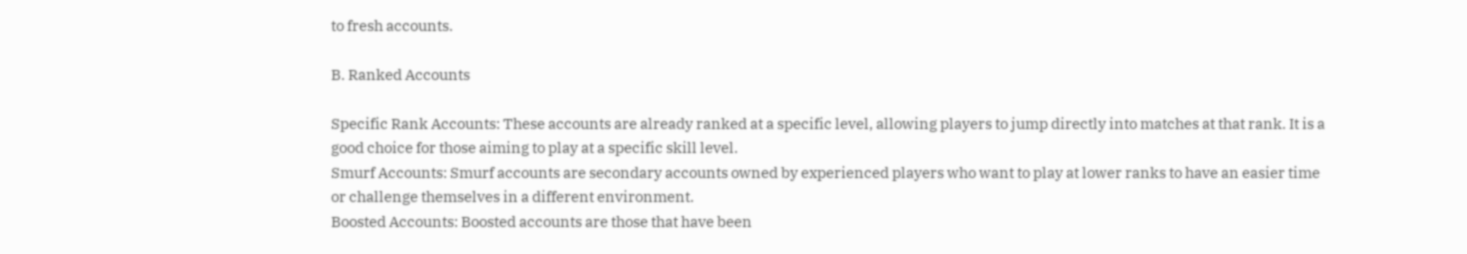to fresh accounts.

B. Ranked Accounts

Specific Rank Accounts: These accounts are already ranked at a specific level, allowing players to jump directly into matches at that rank. It is a good choice for those aiming to play at a specific skill level.
Smurf Accounts: Smurf accounts are secondary accounts owned by experienced players who want to play at lower ranks to have an easier time or challenge themselves in a different environment.
Boosted Accounts: Boosted accounts are those that have been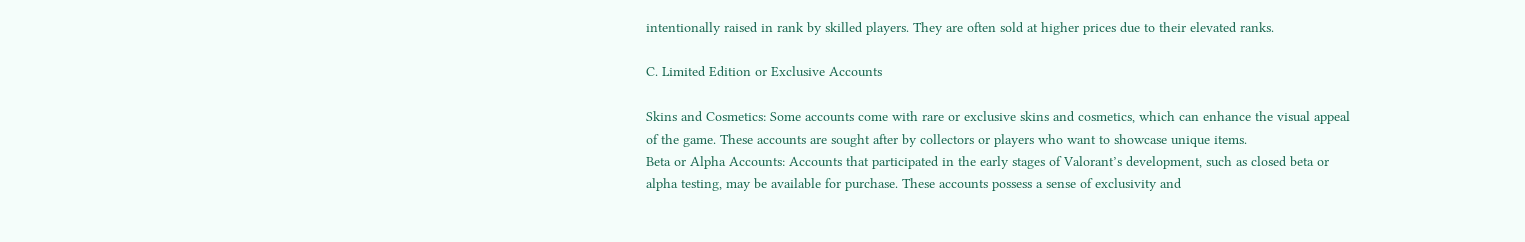intentionally raised in rank by skilled players. They are often sold at higher prices due to their elevated ranks.

C. Limited Edition or Exclusive Accounts

Skins and Cosmetics: Some accounts come with rare or exclusive skins and cosmetics, which can enhance the visual appeal of the game. These accounts are sought after by collectors or players who want to showcase unique items.
Beta or Alpha Accounts: Accounts that participated in the early stages of Valorant’s development, such as closed beta or alpha testing, may be available for purchase. These accounts possess a sense of exclusivity and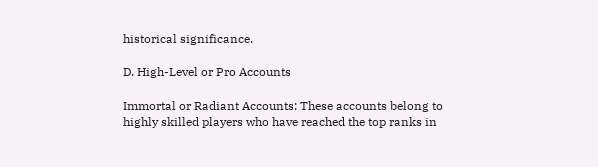historical significance.

D. High-Level or Pro Accounts

Immortal or Radiant Accounts: These accounts belong to highly skilled players who have reached the top ranks in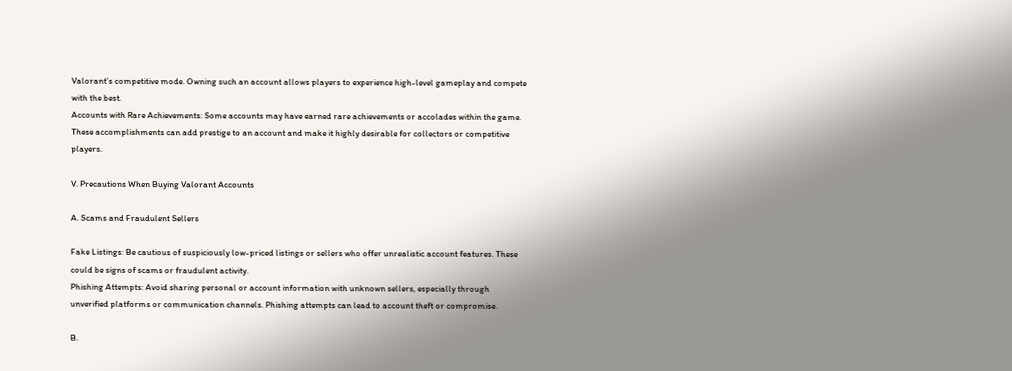Valorant’s competitive mode. Owning such an account allows players to experience high-level gameplay and compete with the best.
Accounts with Rare Achievements: Some accounts may have earned rare achievements or accolades within the game. These accomplishments can add prestige to an account and make it highly desirable for collectors or competitive players.

V. Precautions When Buying Valorant Accounts

A. Scams and Fraudulent Sellers

Fake Listings: Be cautious of suspiciously low-priced listings or sellers who offer unrealistic account features. These could be signs of scams or fraudulent activity.
Phishing Attempts: Avoid sharing personal or account information with unknown sellers, especially through unverified platforms or communication channels. Phishing attempts can lead to account theft or compromise.

B.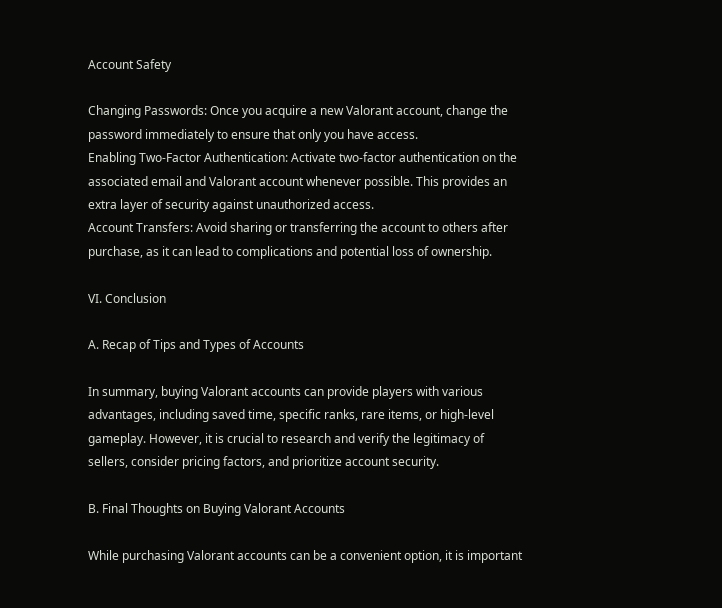Account Safety

Changing Passwords: Once you acquire a new Valorant account, change the password immediately to ensure that only you have access.
Enabling Two-Factor Authentication: Activate two-factor authentication on the associated email and Valorant account whenever possible. This provides an extra layer of security against unauthorized access.
Account Transfers: Avoid sharing or transferring the account to others after purchase, as it can lead to complications and potential loss of ownership.

VI. Conclusion

A. Recap of Tips and Types of Accounts

In summary, buying Valorant accounts can provide players with various advantages, including saved time, specific ranks, rare items, or high-level gameplay. However, it is crucial to research and verify the legitimacy of sellers, consider pricing factors, and prioritize account security.

B. Final Thoughts on Buying Valorant Accounts

While purchasing Valorant accounts can be a convenient option, it is important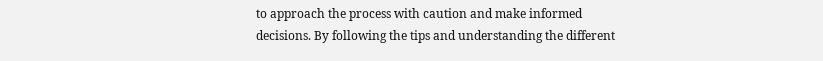to approach the process with caution and make informed decisions. By following the tips and understanding the different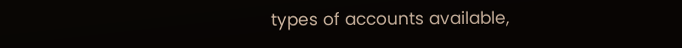types of accounts available,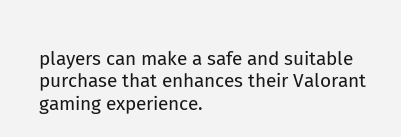players can make a safe and suitable purchase that enhances their Valorant gaming experience.